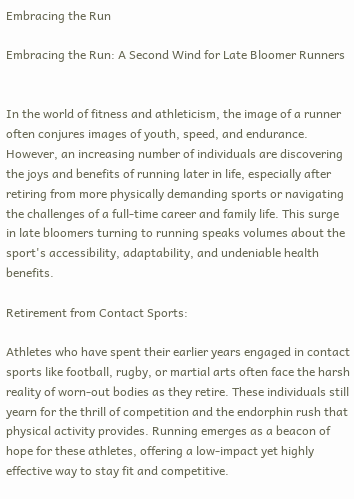Embracing the Run

Embracing the Run: A Second Wind for Late Bloomer Runners


In the world of fitness and athleticism, the image of a runner often conjures images of youth, speed, and endurance. However, an increasing number of individuals are discovering the joys and benefits of running later in life, especially after retiring from more physically demanding sports or navigating the challenges of a full-time career and family life. This surge in late bloomers turning to running speaks volumes about the sport's accessibility, adaptability, and undeniable health benefits.

Retirement from Contact Sports:

Athletes who have spent their earlier years engaged in contact sports like football, rugby, or martial arts often face the harsh reality of worn-out bodies as they retire. These individuals still yearn for the thrill of competition and the endorphin rush that physical activity provides. Running emerges as a beacon of hope for these athletes, offering a low-impact yet highly effective way to stay fit and competitive.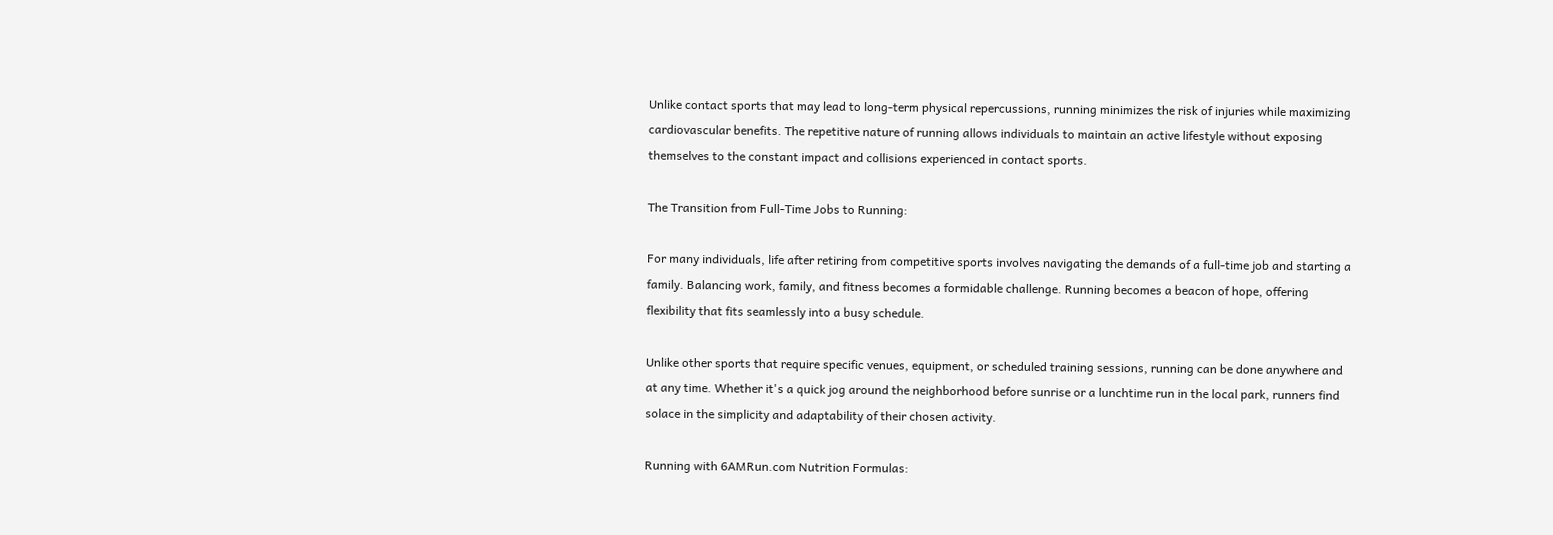Unlike contact sports that may lead to long-term physical repercussions, running minimizes the risk of injuries while maximizing cardiovascular benefits. The repetitive nature of running allows individuals to maintain an active lifestyle without exposing themselves to the constant impact and collisions experienced in contact sports.

The Transition from Full-Time Jobs to Running:

For many individuals, life after retiring from competitive sports involves navigating the demands of a full-time job and starting a family. Balancing work, family, and fitness becomes a formidable challenge. Running becomes a beacon of hope, offering flexibility that fits seamlessly into a busy schedule.

Unlike other sports that require specific venues, equipment, or scheduled training sessions, running can be done anywhere and at any time. Whether it's a quick jog around the neighborhood before sunrise or a lunchtime run in the local park, runners find solace in the simplicity and adaptability of their chosen activity.

Running with 6AMRun.com Nutrition Formulas: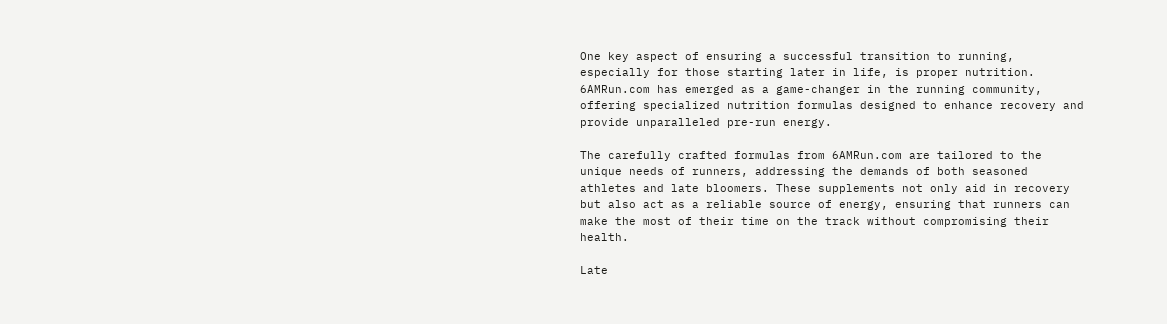One key aspect of ensuring a successful transition to running, especially for those starting later in life, is proper nutrition. 6AMRun.com has emerged as a game-changer in the running community, offering specialized nutrition formulas designed to enhance recovery and provide unparalleled pre-run energy.

The carefully crafted formulas from 6AMRun.com are tailored to the unique needs of runners, addressing the demands of both seasoned athletes and late bloomers. These supplements not only aid in recovery but also act as a reliable source of energy, ensuring that runners can make the most of their time on the track without compromising their health.

Late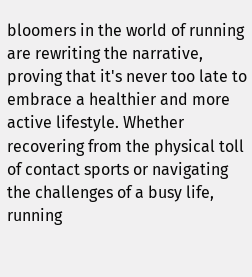bloomers in the world of running are rewriting the narrative, proving that it's never too late to embrace a healthier and more active lifestyle. Whether recovering from the physical toll of contact sports or navigating the challenges of a busy life, running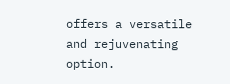offers a versatile and rejuvenating option.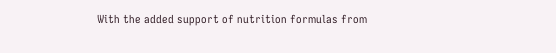With the added support of nutrition formulas from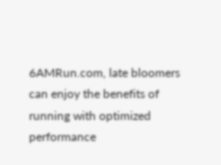6AMRun.com, late bloomers can enjoy the benefits of running with optimized performance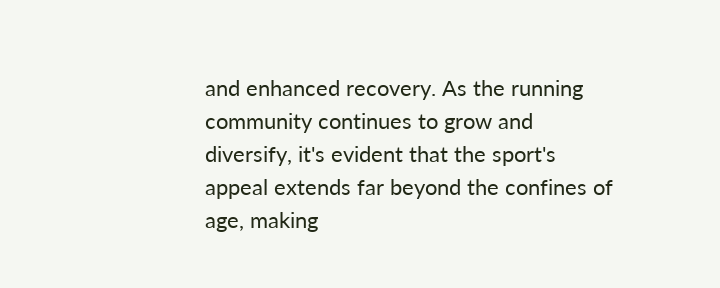and enhanced recovery. As the running community continues to grow and diversify, it's evident that the sport's appeal extends far beyond the confines of age, making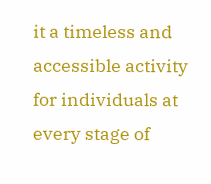it a timeless and accessible activity for individuals at every stage of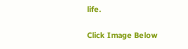life.

Click Image Below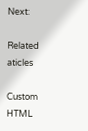Next:

Related aticles

Custom HTML